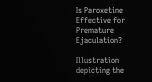Is Paroxetine Effective for Premature Ejaculation?

Illustration depicting the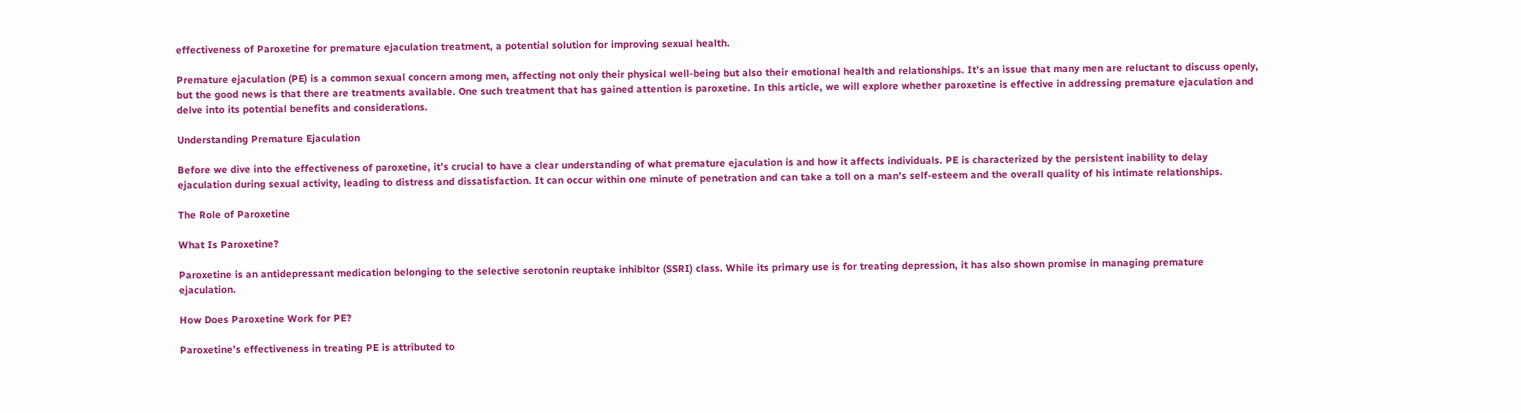effectiveness of Paroxetine for premature ejaculation treatment, a potential solution for improving sexual health.

Premature ejaculation (PE) is a common sexual concern among men, affecting not only their physical well-being but also their emotional health and relationships. It’s an issue that many men are reluctant to discuss openly, but the good news is that there are treatments available. One such treatment that has gained attention is paroxetine. In this article, we will explore whether paroxetine is effective in addressing premature ejaculation and delve into its potential benefits and considerations.

Understanding Premature Ejaculation

Before we dive into the effectiveness of paroxetine, it’s crucial to have a clear understanding of what premature ejaculation is and how it affects individuals. PE is characterized by the persistent inability to delay ejaculation during sexual activity, leading to distress and dissatisfaction. It can occur within one minute of penetration and can take a toll on a man’s self-esteem and the overall quality of his intimate relationships.

The Role of Paroxetine

What Is Paroxetine?

Paroxetine is an antidepressant medication belonging to the selective serotonin reuptake inhibitor (SSRI) class. While its primary use is for treating depression, it has also shown promise in managing premature ejaculation.

How Does Paroxetine Work for PE?

Paroxetine’s effectiveness in treating PE is attributed to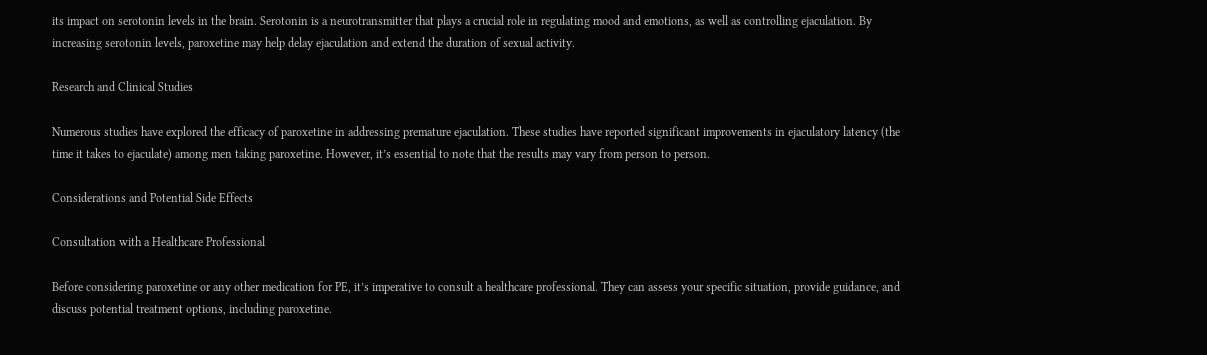its impact on serotonin levels in the brain. Serotonin is a neurotransmitter that plays a crucial role in regulating mood and emotions, as well as controlling ejaculation. By increasing serotonin levels, paroxetine may help delay ejaculation and extend the duration of sexual activity.

Research and Clinical Studies

Numerous studies have explored the efficacy of paroxetine in addressing premature ejaculation. These studies have reported significant improvements in ejaculatory latency (the time it takes to ejaculate) among men taking paroxetine. However, it’s essential to note that the results may vary from person to person.

Considerations and Potential Side Effects

Consultation with a Healthcare Professional

Before considering paroxetine or any other medication for PE, it’s imperative to consult a healthcare professional. They can assess your specific situation, provide guidance, and discuss potential treatment options, including paroxetine.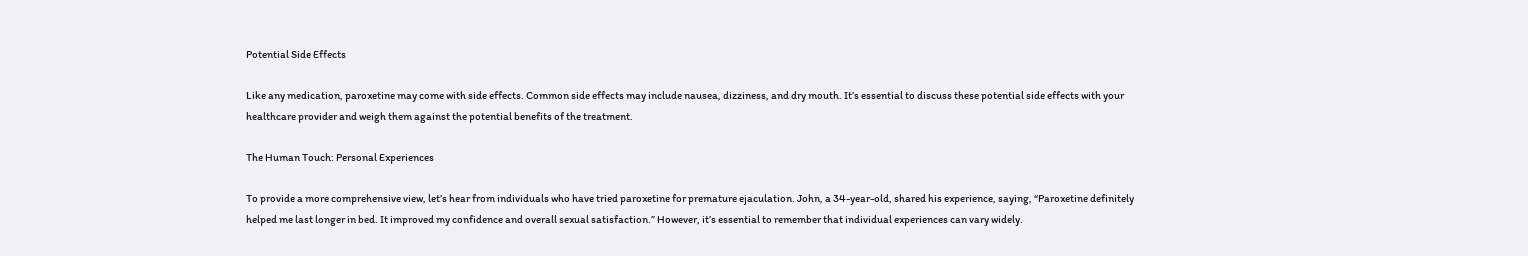Potential Side Effects

Like any medication, paroxetine may come with side effects. Common side effects may include nausea, dizziness, and dry mouth. It’s essential to discuss these potential side effects with your healthcare provider and weigh them against the potential benefits of the treatment.

The Human Touch: Personal Experiences

To provide a more comprehensive view, let’s hear from individuals who have tried paroxetine for premature ejaculation. John, a 34-year-old, shared his experience, saying, “Paroxetine definitely helped me last longer in bed. It improved my confidence and overall sexual satisfaction.” However, it’s essential to remember that individual experiences can vary widely.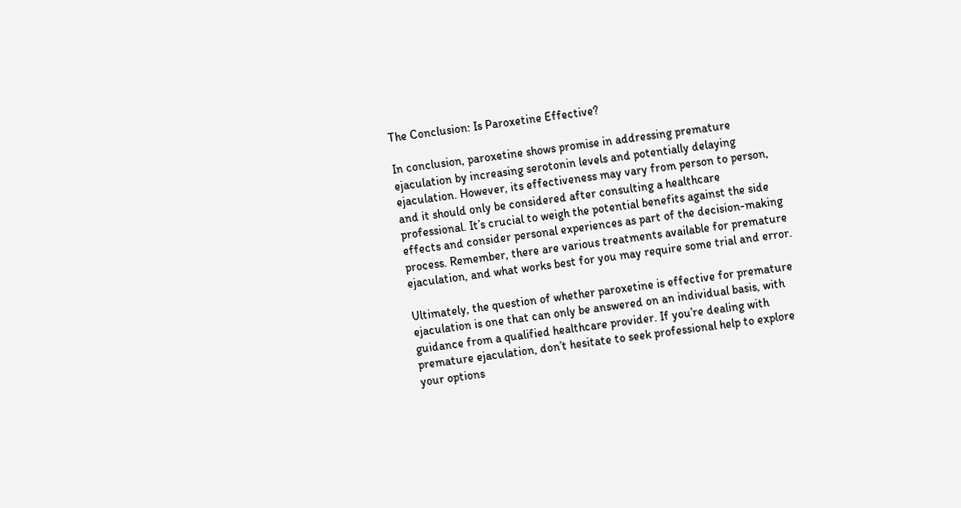The Conclusion: Is Paroxetine Effective?

In conclusion, paroxetine shows promise in addressing premature ejaculation by increasing serotonin levels and potentially delaying ejaculation. However, its effectiveness may vary from person to person, and it should only be considered after consulting a healthcare professional. It’s crucial to weigh the potential benefits against the side effects and consider personal experiences as part of the decision-making process. Remember, there are various treatments available for premature ejaculation, and what works best for you may require some trial and error.

Ultimately, the question of whether paroxetine is effective for premature ejaculation is one that can only be answered on an individual basis, with guidance from a qualified healthcare provider. If you’re dealing with premature ejaculation, don’t hesitate to seek professional help to explore your options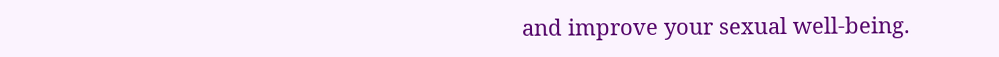and improve your sexual well-being.